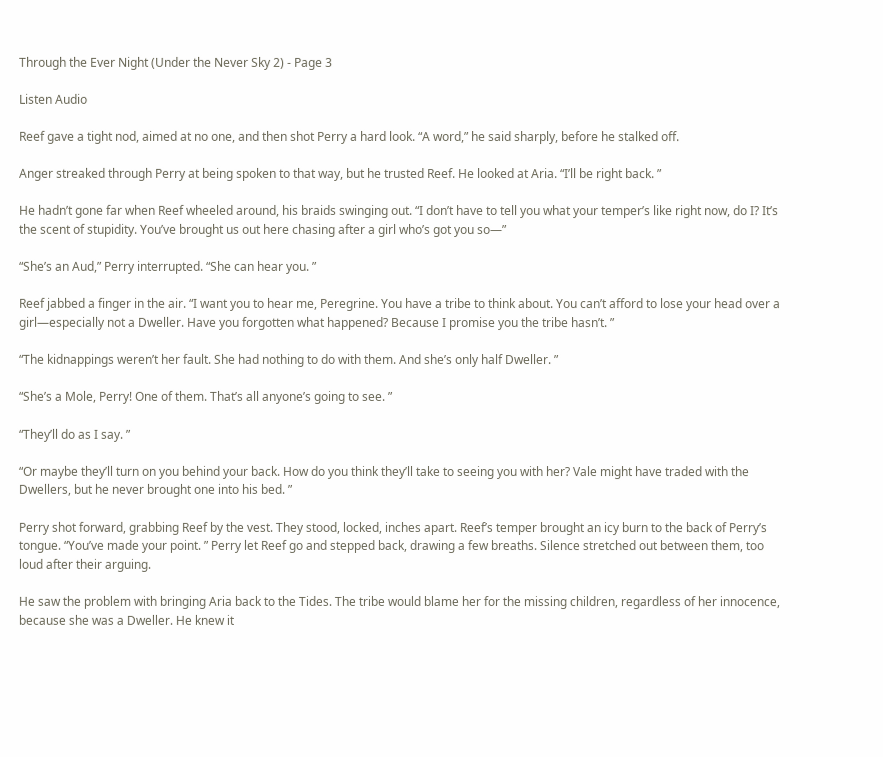Through the Ever Night (Under the Never Sky 2) - Page 3

Listen Audio

Reef gave a tight nod, aimed at no one, and then shot Perry a hard look. “A word,” he said sharply, before he stalked off.

Anger streaked through Perry at being spoken to that way, but he trusted Reef. He looked at Aria. “I’ll be right back. ”

He hadn’t gone far when Reef wheeled around, his braids swinging out. “I don’t have to tell you what your temper’s like right now, do I? It’s the scent of stupidity. You’ve brought us out here chasing after a girl who’s got you so—”

“She’s an Aud,” Perry interrupted. “She can hear you. ”

Reef jabbed a finger in the air. “I want you to hear me, Peregrine. You have a tribe to think about. You can’t afford to lose your head over a girl—especially not a Dweller. Have you forgotten what happened? Because I promise you the tribe hasn’t. ”

“The kidnappings weren’t her fault. She had nothing to do with them. And she’s only half Dweller. ”

“She’s a Mole, Perry! One of them. That’s all anyone’s going to see. ”

“They’ll do as I say. ”

“Or maybe they’ll turn on you behind your back. How do you think they’ll take to seeing you with her? Vale might have traded with the Dwellers, but he never brought one into his bed. ”

Perry shot forward, grabbing Reef by the vest. They stood, locked, inches apart. Reef’s temper brought an icy burn to the back of Perry’s tongue. “You’ve made your point. ” Perry let Reef go and stepped back, drawing a few breaths. Silence stretched out between them, too loud after their arguing.

He saw the problem with bringing Aria back to the Tides. The tribe would blame her for the missing children, regardless of her innocence, because she was a Dweller. He knew it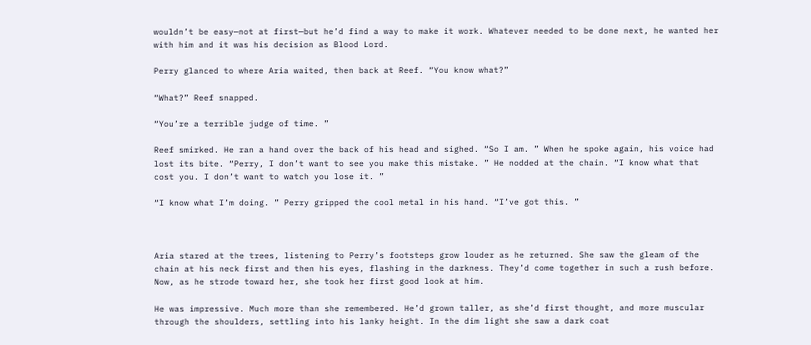wouldn’t be easy—not at first—but he’d find a way to make it work. Whatever needed to be done next, he wanted her with him and it was his decision as Blood Lord.

Perry glanced to where Aria waited, then back at Reef. “You know what?”

“What?” Reef snapped.

“You’re a terrible judge of time. ”

Reef smirked. He ran a hand over the back of his head and sighed. “So I am. ” When he spoke again, his voice had lost its bite. “Perry, I don’t want to see you make this mistake. ” He nodded at the chain. “I know what that cost you. I don’t want to watch you lose it. ”

“I know what I’m doing. ” Perry gripped the cool metal in his hand. “I’ve got this. ”



Aria stared at the trees, listening to Perry’s footsteps grow louder as he returned. She saw the gleam of the chain at his neck first and then his eyes, flashing in the darkness. They’d come together in such a rush before. Now, as he strode toward her, she took her first good look at him.

He was impressive. Much more than she remembered. He’d grown taller, as she’d first thought, and more muscular through the shoulders, settling into his lanky height. In the dim light she saw a dark coat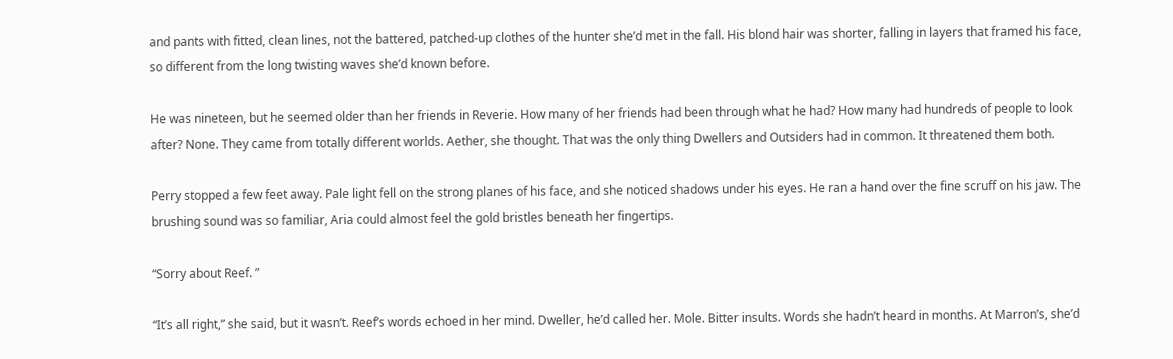and pants with fitted, clean lines, not the battered, patched-up clothes of the hunter she’d met in the fall. His blond hair was shorter, falling in layers that framed his face, so different from the long twisting waves she’d known before.

He was nineteen, but he seemed older than her friends in Reverie. How many of her friends had been through what he had? How many had hundreds of people to look after? None. They came from totally different worlds. Aether, she thought. That was the only thing Dwellers and Outsiders had in common. It threatened them both.

Perry stopped a few feet away. Pale light fell on the strong planes of his face, and she noticed shadows under his eyes. He ran a hand over the fine scruff on his jaw. The brushing sound was so familiar, Aria could almost feel the gold bristles beneath her fingertips.

“Sorry about Reef. ”

“It’s all right,” she said, but it wasn’t. Reef’s words echoed in her mind. Dweller, he’d called her. Mole. Bitter insults. Words she hadn’t heard in months. At Marron’s, she’d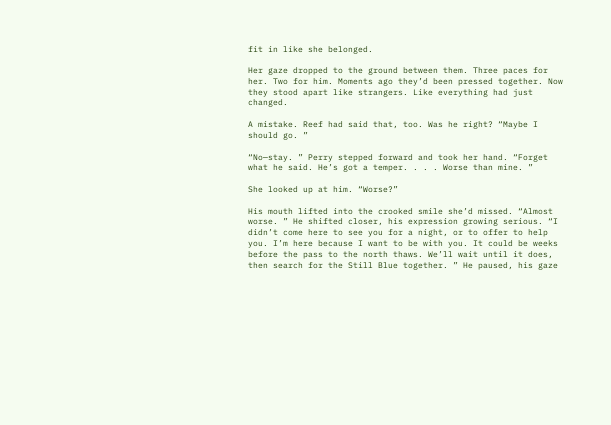fit in like she belonged.

Her gaze dropped to the ground between them. Three paces for her. Two for him. Moments ago they’d been pressed together. Now they stood apart like strangers. Like everything had just changed.

A mistake. Reef had said that, too. Was he right? “Maybe I should go. ”

“No—stay. ” Perry stepped forward and took her hand. “Forget what he said. He’s got a temper. . . . Worse than mine. ”

She looked up at him. “Worse?”

His mouth lifted into the crooked smile she’d missed. “Almost worse. ” He shifted closer, his expression growing serious. “I didn’t come here to see you for a night, or to offer to help you. I’m here because I want to be with you. It could be weeks before the pass to the north thaws. We’ll wait until it does, then search for the Still Blue together. ” He paused, his gaze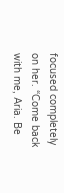focused completely on her. “Come back with me, Aria. Be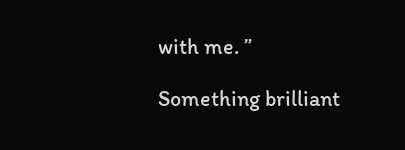with me. ”

Something brilliant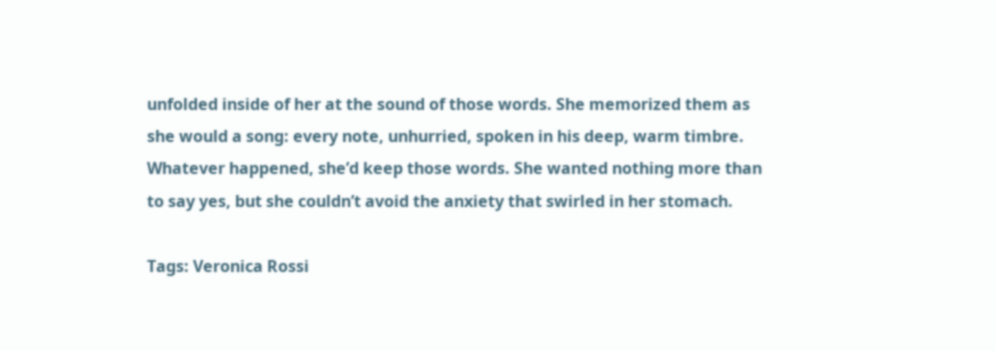unfolded inside of her at the sound of those words. She memorized them as she would a song: every note, unhurried, spoken in his deep, warm timbre. Whatever happened, she’d keep those words. She wanted nothing more than to say yes, but she couldn’t avoid the anxiety that swirled in her stomach.

Tags: Veronica Rossi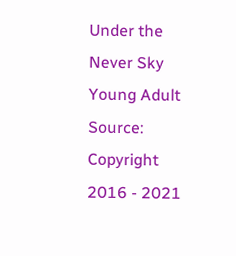Under the Never Sky Young Adult
Source: Copyright 2016 - 2021